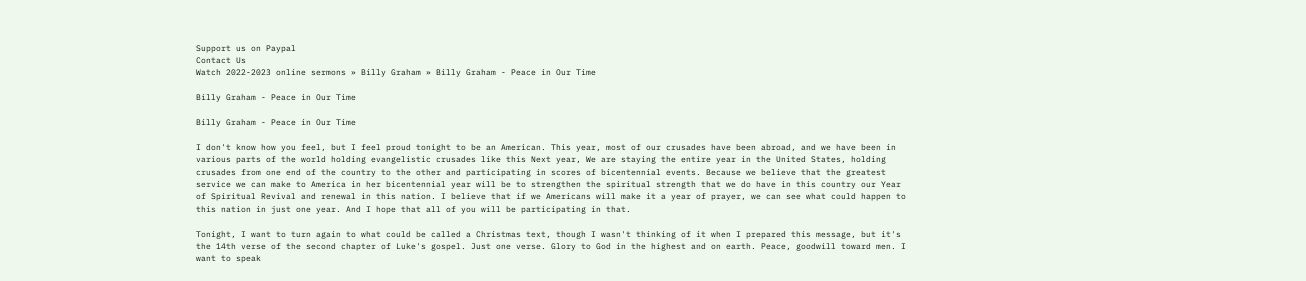Support us on Paypal
Contact Us
Watch 2022-2023 online sermons » Billy Graham » Billy Graham - Peace in Our Time

Billy Graham - Peace in Our Time

Billy Graham - Peace in Our Time

I don't know how you feel, but I feel proud tonight to be an American. This year, most of our crusades have been abroad, and we have been in various parts of the world holding evangelistic crusades like this Next year, We are staying the entire year in the United States, holding crusades from one end of the country to the other and participating in scores of bicentennial events. Because we believe that the greatest service we can make to America in her bicentennial year will be to strengthen the spiritual strength that we do have in this country our Year of Spiritual Revival and renewal in this nation. I believe that if we Americans will make it a year of prayer, we can see what could happen to this nation in just one year. And I hope that all of you will be participating in that.

Tonight, I want to turn again to what could be called a Christmas text, though I wasn't thinking of it when I prepared this message, but it's the 14th verse of the second chapter of Luke's gospel. Just one verse. Glory to God in the highest and on earth. Peace, goodwill toward men. I want to speak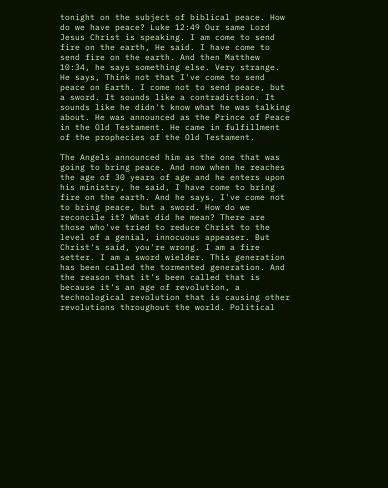tonight on the subject of biblical peace. How do we have peace? Luke 12:49 Our same Lord Jesus Christ is speaking. I am come to send fire on the earth, He said. I have come to send fire on the earth. And then Matthew 10:34, he says something else. Very strange. He says, Think not that I've come to send peace on Earth. I come not to send peace, but a sword. It sounds like a contradiction. It sounds like he didn't know what he was talking about. He was announced as the Prince of Peace in the Old Testament. He came in fulfillment of the prophecies of the Old Testament.

The Angels announced him as the one that was going to bring peace. And now when he reaches the age of 30 years of age and he enters upon his ministry, he said, I have come to bring fire on the earth. And he says, I've come not to bring peace, but a sword. How do we reconcile it? What did he mean? There are those who've tried to reduce Christ to the level of a genial, innocuous appeaser. But Christ's said, you're wrong. I am a fire setter. I am a sword wielder. This generation has been called the tormented generation. And the reason that it's been called that is because it's an age of revolution, a technological revolution that is causing other revolutions throughout the world. Political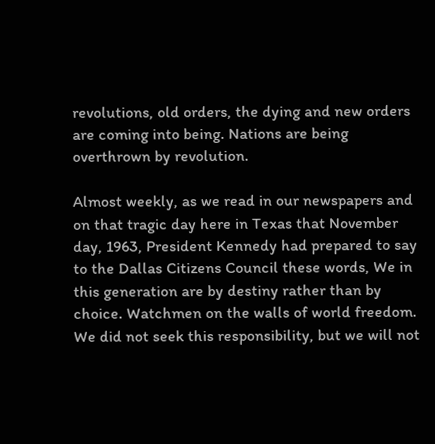revolutions, old orders, the dying and new orders are coming into being. Nations are being overthrown by revolution.

Almost weekly, as we read in our newspapers and on that tragic day here in Texas that November day, 1963, President Kennedy had prepared to say to the Dallas Citizens Council these words, We in this generation are by destiny rather than by choice. Watchmen on the walls of world freedom. We did not seek this responsibility, but we will not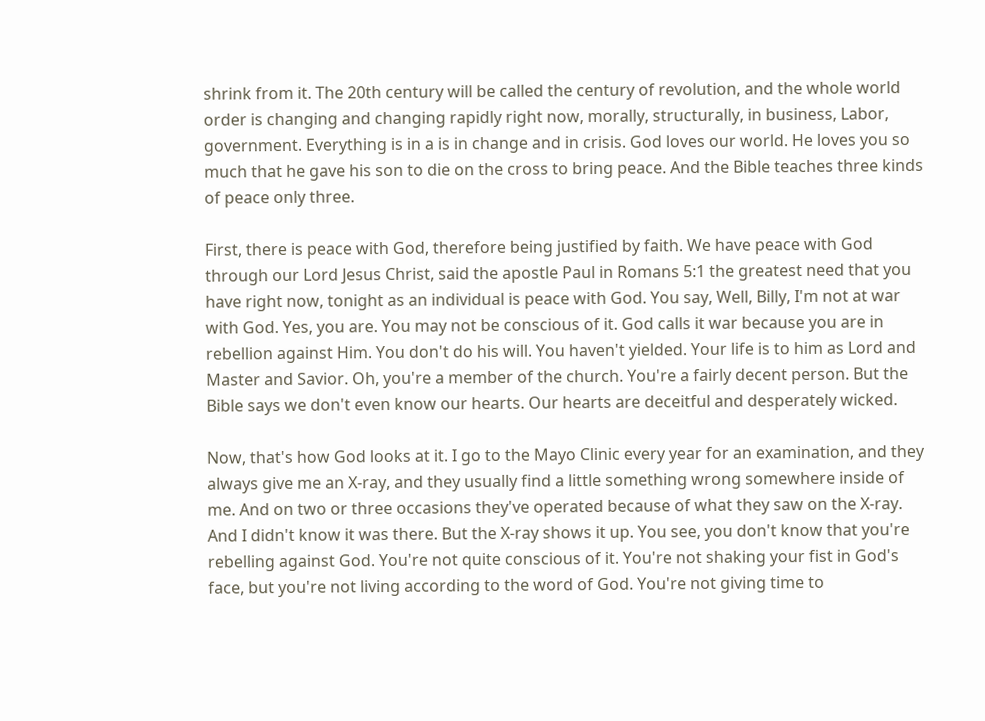shrink from it. The 20th century will be called the century of revolution, and the whole world order is changing and changing rapidly right now, morally, structurally, in business, Labor, government. Everything is in a is in change and in crisis. God loves our world. He loves you so much that he gave his son to die on the cross to bring peace. And the Bible teaches three kinds of peace only three.

First, there is peace with God, therefore being justified by faith. We have peace with God through our Lord Jesus Christ, said the apostle Paul in Romans 5:1 the greatest need that you have right now, tonight as an individual is peace with God. You say, Well, Billy, I'm not at war with God. Yes, you are. You may not be conscious of it. God calls it war because you are in rebellion against Him. You don't do his will. You haven't yielded. Your life is to him as Lord and Master and Savior. Oh, you're a member of the church. You're a fairly decent person. But the Bible says we don't even know our hearts. Our hearts are deceitful and desperately wicked.

Now, that's how God looks at it. I go to the Mayo Clinic every year for an examination, and they always give me an X-ray, and they usually find a little something wrong somewhere inside of me. And on two or three occasions they've operated because of what they saw on the X-ray. And I didn't know it was there. But the X-ray shows it up. You see, you don't know that you're rebelling against God. You're not quite conscious of it. You're not shaking your fist in God's face, but you're not living according to the word of God. You're not giving time to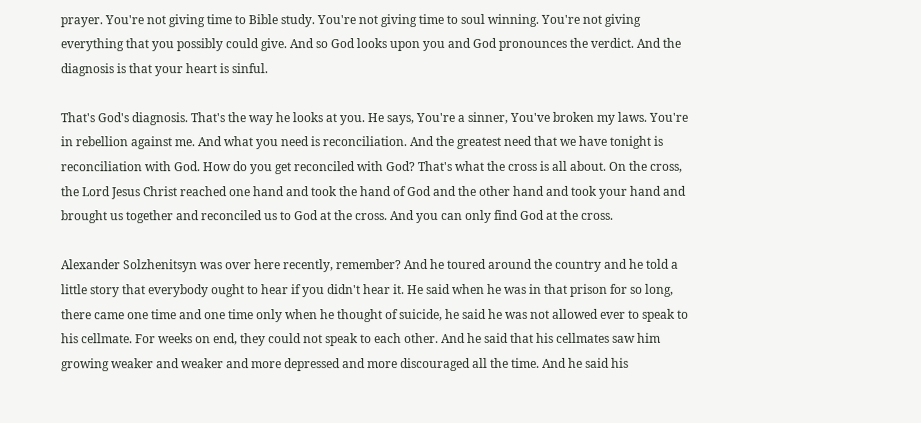prayer. You're not giving time to Bible study. You're not giving time to soul winning. You're not giving everything that you possibly could give. And so God looks upon you and God pronounces the verdict. And the diagnosis is that your heart is sinful.

That's God's diagnosis. That's the way he looks at you. He says, You're a sinner, You've broken my laws. You're in rebellion against me. And what you need is reconciliation. And the greatest need that we have tonight is reconciliation with God. How do you get reconciled with God? That's what the cross is all about. On the cross, the Lord Jesus Christ reached one hand and took the hand of God and the other hand and took your hand and brought us together and reconciled us to God at the cross. And you can only find God at the cross.

Alexander Solzhenitsyn was over here recently, remember? And he toured around the country and he told a little story that everybody ought to hear if you didn't hear it. He said when he was in that prison for so long, there came one time and one time only when he thought of suicide, he said he was not allowed ever to speak to his cellmate. For weeks on end, they could not speak to each other. And he said that his cellmates saw him growing weaker and weaker and more depressed and more discouraged all the time. And he said his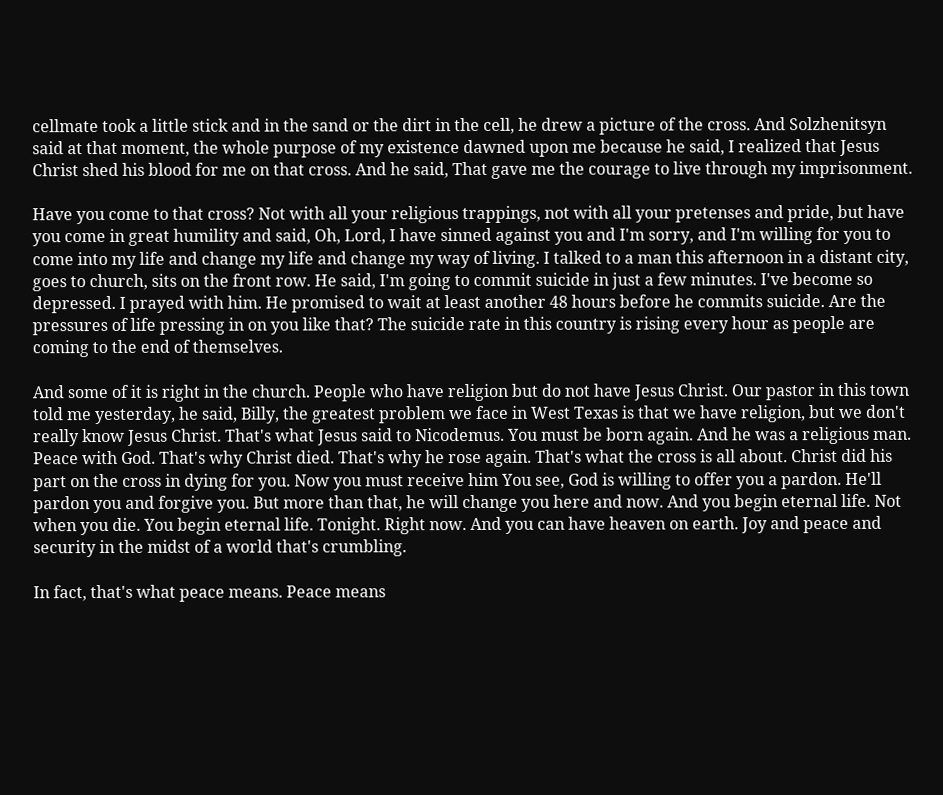cellmate took a little stick and in the sand or the dirt in the cell, he drew a picture of the cross. And Solzhenitsyn said at that moment, the whole purpose of my existence dawned upon me because he said, I realized that Jesus Christ shed his blood for me on that cross. And he said, That gave me the courage to live through my imprisonment.

Have you come to that cross? Not with all your religious trappings, not with all your pretenses and pride, but have you come in great humility and said, Oh, Lord, I have sinned against you and I'm sorry, and I'm willing for you to come into my life and change my life and change my way of living. I talked to a man this afternoon in a distant city, goes to church, sits on the front row. He said, I'm going to commit suicide in just a few minutes. I've become so depressed. I prayed with him. He promised to wait at least another 48 hours before he commits suicide. Are the pressures of life pressing in on you like that? The suicide rate in this country is rising every hour as people are coming to the end of themselves.

And some of it is right in the church. People who have religion but do not have Jesus Christ. Our pastor in this town told me yesterday, he said, Billy, the greatest problem we face in West Texas is that we have religion, but we don't really know Jesus Christ. That's what Jesus said to Nicodemus. You must be born again. And he was a religious man. Peace with God. That's why Christ died. That's why he rose again. That's what the cross is all about. Christ did his part on the cross in dying for you. Now you must receive him You see, God is willing to offer you a pardon. He'll pardon you and forgive you. But more than that, he will change you here and now. And you begin eternal life. Not when you die. You begin eternal life. Tonight. Right now. And you can have heaven on earth. Joy and peace and security in the midst of a world that's crumbling.

In fact, that's what peace means. Peace means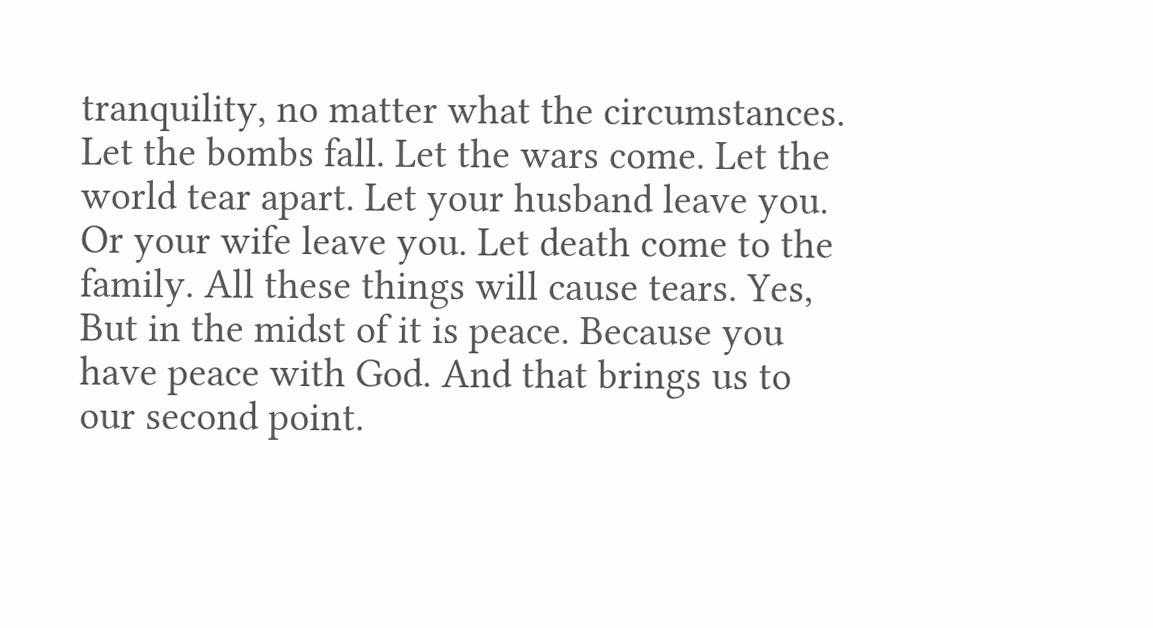tranquility, no matter what the circumstances. Let the bombs fall. Let the wars come. Let the world tear apart. Let your husband leave you. Or your wife leave you. Let death come to the family. All these things will cause tears. Yes, But in the midst of it is peace. Because you have peace with God. And that brings us to our second point.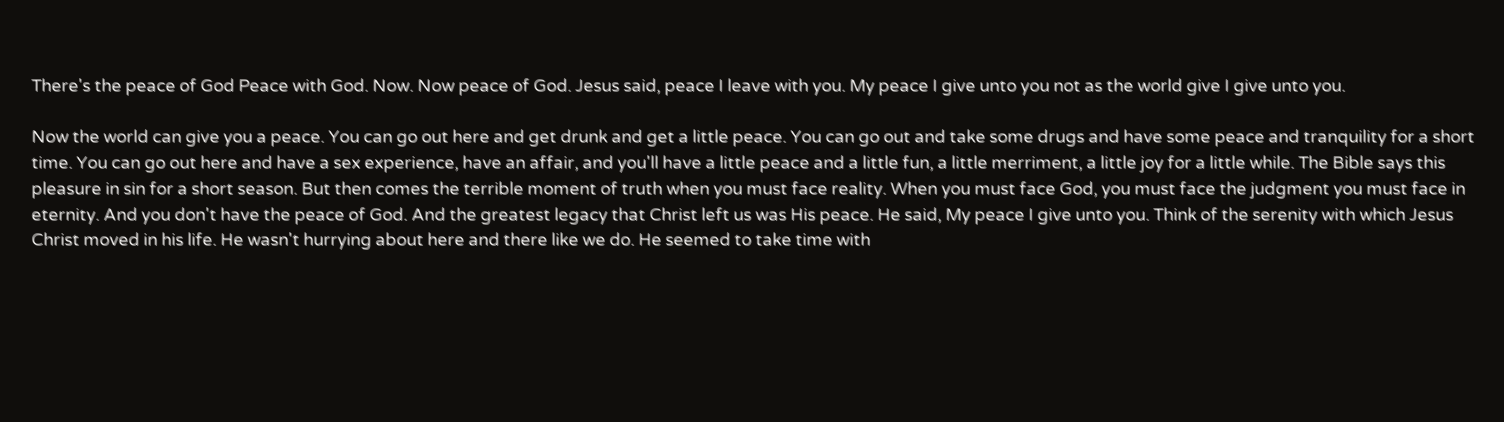There's the peace of God Peace with God. Now. Now peace of God. Jesus said, peace I leave with you. My peace I give unto you not as the world give I give unto you.

Now the world can give you a peace. You can go out here and get drunk and get a little peace. You can go out and take some drugs and have some peace and tranquility for a short time. You can go out here and have a sex experience, have an affair, and you'll have a little peace and a little fun, a little merriment, a little joy for a little while. The Bible says this pleasure in sin for a short season. But then comes the terrible moment of truth when you must face reality. When you must face God, you must face the judgment you must face in eternity. And you don't have the peace of God. And the greatest legacy that Christ left us was His peace. He said, My peace I give unto you. Think of the serenity with which Jesus Christ moved in his life. He wasn't hurrying about here and there like we do. He seemed to take time with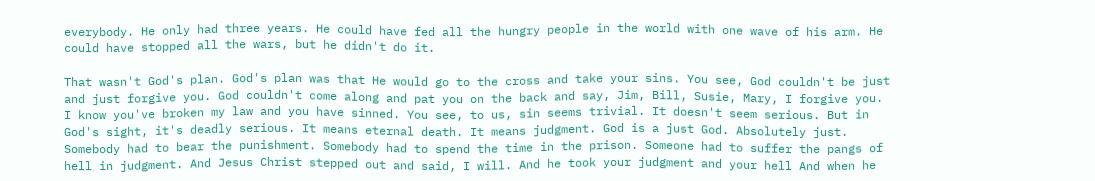everybody. He only had three years. He could have fed all the hungry people in the world with one wave of his arm. He could have stopped all the wars, but he didn't do it.

That wasn't God's plan. God's plan was that He would go to the cross and take your sins. You see, God couldn't be just and just forgive you. God couldn't come along and pat you on the back and say, Jim, Bill, Susie, Mary, I forgive you. I know you've broken my law and you have sinned. You see, to us, sin seems trivial. It doesn't seem serious. But in God's sight, it's deadly serious. It means eternal death. It means judgment. God is a just God. Absolutely just. Somebody had to bear the punishment. Somebody had to spend the time in the prison. Someone had to suffer the pangs of hell in judgment. And Jesus Christ stepped out and said, I will. And he took your judgment and your hell And when he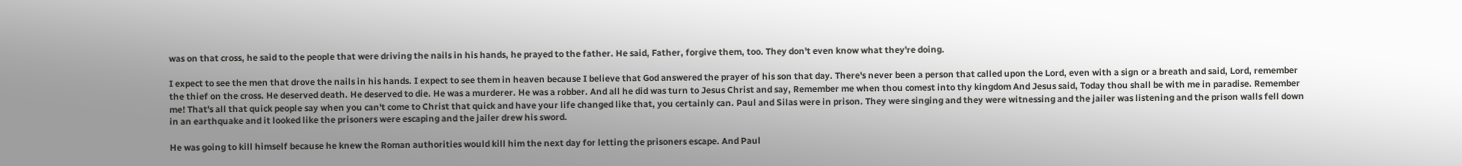was on that cross, he said to the people that were driving the nails in his hands, he prayed to the father. He said, Father, forgive them, too. They don't even know what they're doing.

I expect to see the men that drove the nails in his hands. I expect to see them in heaven because I believe that God answered the prayer of his son that day. There's never been a person that called upon the Lord, even with a sign or a breath and said, Lord, remember the thief on the cross. He deserved death. He deserved to die. He was a murderer. He was a robber. And all he did was turn to Jesus Christ and say, Remember me when thou comest into thy kingdom And Jesus said, Today thou shall be with me in paradise. Remember me! That's all that quick people say when you can't come to Christ that quick and have your life changed like that, you certainly can. Paul and Silas were in prison. They were singing and they were witnessing and the jailer was listening and the prison walls fell down in an earthquake and it looked like the prisoners were escaping and the jailer drew his sword.

He was going to kill himself because he knew the Roman authorities would kill him the next day for letting the prisoners escape. And Paul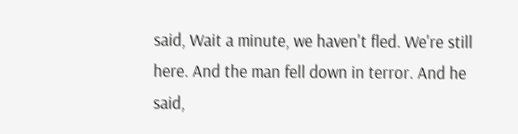said, Wait a minute, we haven't fled. We're still here. And the man fell down in terror. And he said,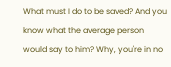What must I do to be saved? And you know what the average person would say to him? Why, you're in no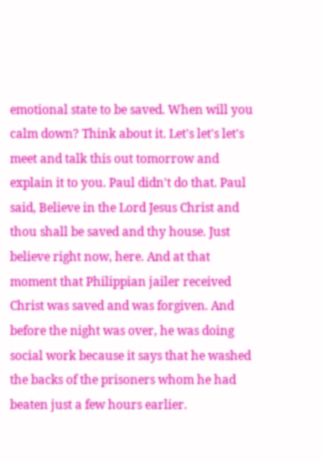emotional state to be saved. When will you calm down? Think about it. Let's let's let's meet and talk this out tomorrow and explain it to you. Paul didn't do that. Paul said, Believe in the Lord Jesus Christ and thou shall be saved and thy house. Just believe right now, here. And at that moment that Philippian jailer received Christ was saved and was forgiven. And before the night was over, he was doing social work because it says that he washed the backs of the prisoners whom he had beaten just a few hours earlier.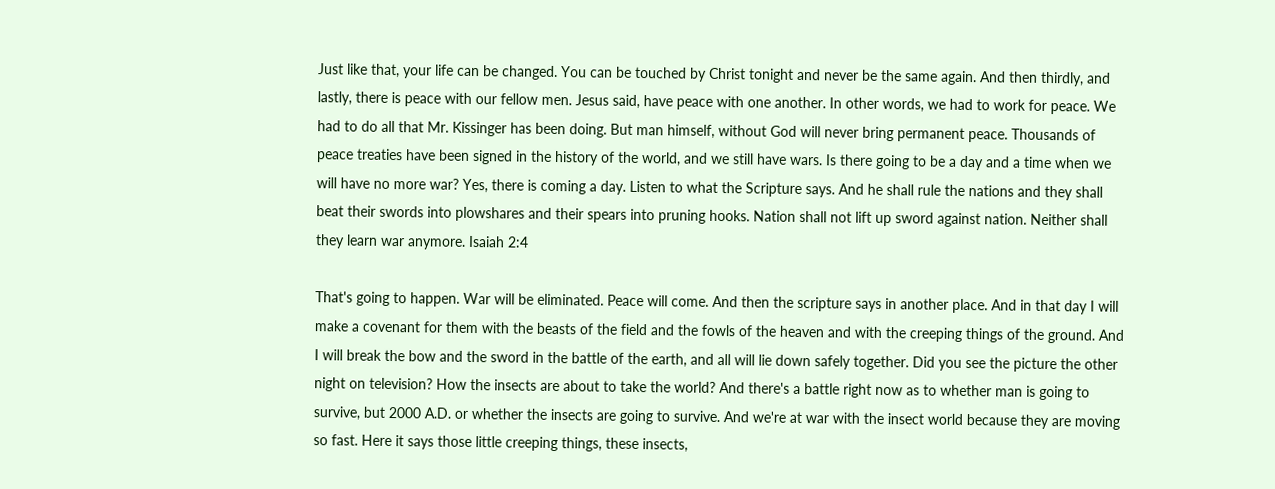Just like that, your life can be changed. You can be touched by Christ tonight and never be the same again. And then thirdly, and lastly, there is peace with our fellow men. Jesus said, have peace with one another. In other words, we had to work for peace. We had to do all that Mr. Kissinger has been doing. But man himself, without God will never bring permanent peace. Thousands of peace treaties have been signed in the history of the world, and we still have wars. Is there going to be a day and a time when we will have no more war? Yes, there is coming a day. Listen to what the Scripture says. And he shall rule the nations and they shall beat their swords into plowshares and their spears into pruning hooks. Nation shall not lift up sword against nation. Neither shall they learn war anymore. Isaiah 2:4

That's going to happen. War will be eliminated. Peace will come. And then the scripture says in another place. And in that day I will make a covenant for them with the beasts of the field and the fowls of the heaven and with the creeping things of the ground. And I will break the bow and the sword in the battle of the earth, and all will lie down safely together. Did you see the picture the other night on television? How the insects are about to take the world? And there's a battle right now as to whether man is going to survive, but 2000 A.D. or whether the insects are going to survive. And we're at war with the insect world because they are moving so fast. Here it says those little creeping things, these insects,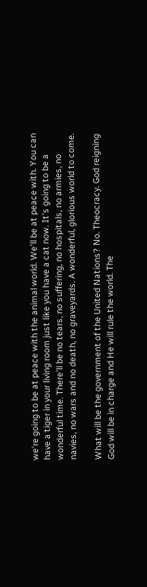we're going to be at peace with the animal world. We'll be at peace with. You can have a tiger in your living room just like you have a cat now. It's going to be a wonderful time. There'll be no tears, no suffering, no hospitals, no armies, no navies, no wars and no death, no graveyards. A wonderful, glorious world to come.

What will be the government of the United Nations? No. Theocracy. God reigning God will be in charge and He will rule the world. The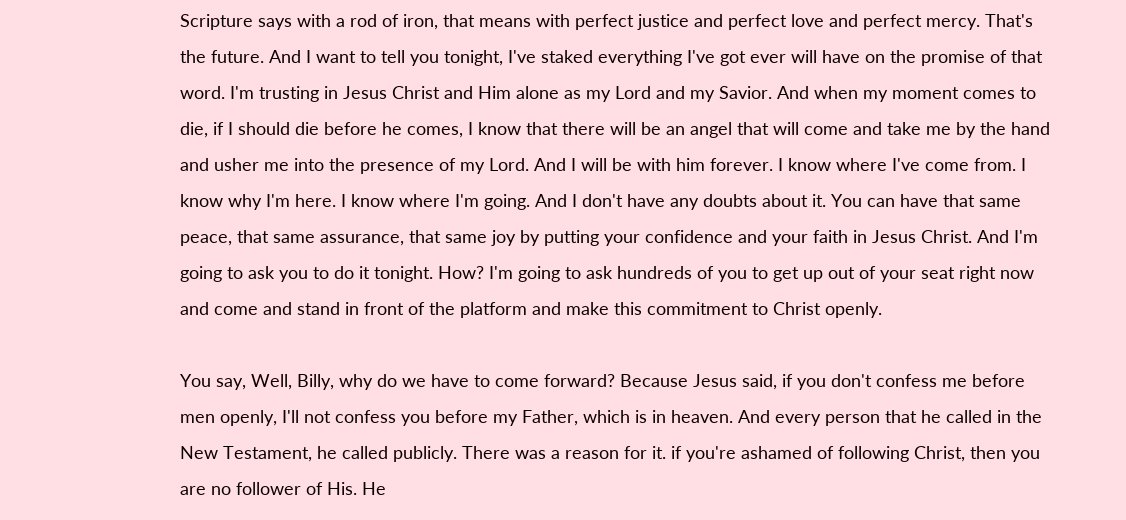Scripture says with a rod of iron, that means with perfect justice and perfect love and perfect mercy. That's the future. And I want to tell you tonight, I've staked everything I've got ever will have on the promise of that word. I'm trusting in Jesus Christ and Him alone as my Lord and my Savior. And when my moment comes to die, if I should die before he comes, I know that there will be an angel that will come and take me by the hand and usher me into the presence of my Lord. And I will be with him forever. I know where I've come from. I know why I'm here. I know where I'm going. And I don't have any doubts about it. You can have that same peace, that same assurance, that same joy by putting your confidence and your faith in Jesus Christ. And I'm going to ask you to do it tonight. How? I'm going to ask hundreds of you to get up out of your seat right now and come and stand in front of the platform and make this commitment to Christ openly.

You say, Well, Billy, why do we have to come forward? Because Jesus said, if you don't confess me before men openly, I'll not confess you before my Father, which is in heaven. And every person that he called in the New Testament, he called publicly. There was a reason for it. if you're ashamed of following Christ, then you are no follower of His. He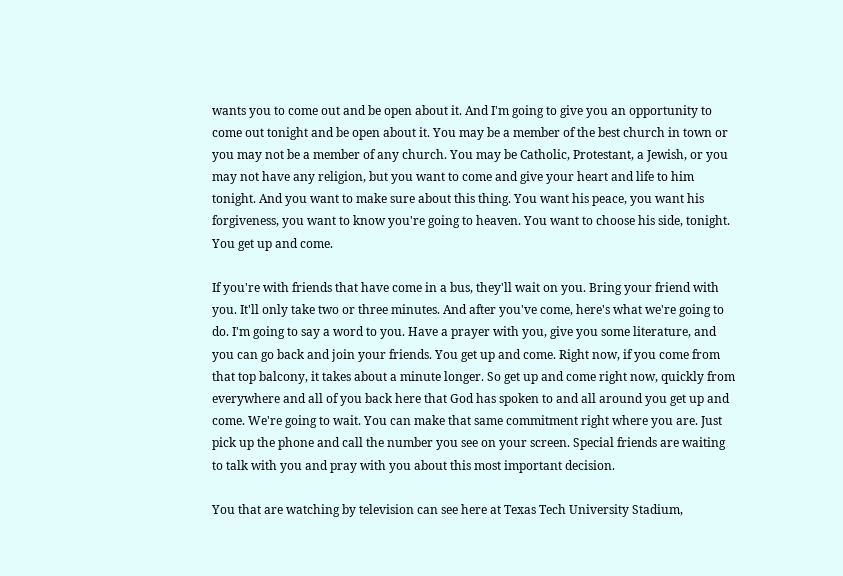wants you to come out and be open about it. And I'm going to give you an opportunity to come out tonight and be open about it. You may be a member of the best church in town or you may not be a member of any church. You may be Catholic, Protestant, a Jewish, or you may not have any religion, but you want to come and give your heart and life to him tonight. And you want to make sure about this thing. You want his peace, you want his forgiveness, you want to know you're going to heaven. You want to choose his side, tonight. You get up and come.

If you're with friends that have come in a bus, they'll wait on you. Bring your friend with you. It'll only take two or three minutes. And after you've come, here's what we're going to do. I'm going to say a word to you. Have a prayer with you, give you some literature, and you can go back and join your friends. You get up and come. Right now, if you come from that top balcony, it takes about a minute longer. So get up and come right now, quickly from everywhere and all of you back here that God has spoken to and all around you get up and come. We're going to wait. You can make that same commitment right where you are. Just pick up the phone and call the number you see on your screen. Special friends are waiting to talk with you and pray with you about this most important decision.

You that are watching by television can see here at Texas Tech University Stadium,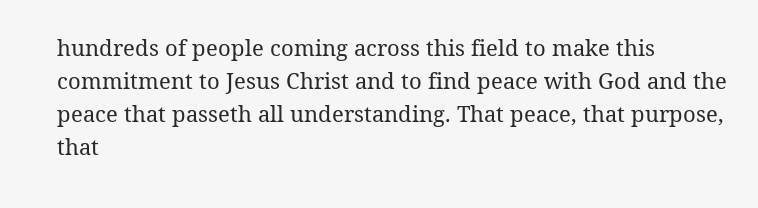hundreds of people coming across this field to make this commitment to Jesus Christ and to find peace with God and the peace that passeth all understanding. That peace, that purpose, that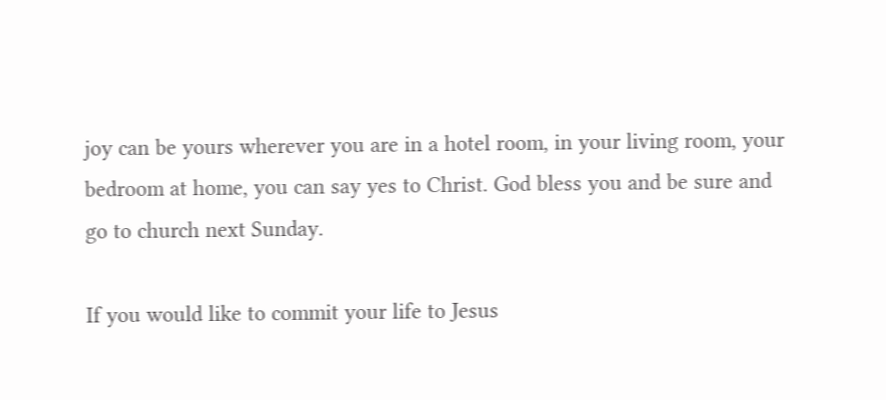joy can be yours wherever you are in a hotel room, in your living room, your bedroom at home, you can say yes to Christ. God bless you and be sure and go to church next Sunday.

If you would like to commit your life to Jesus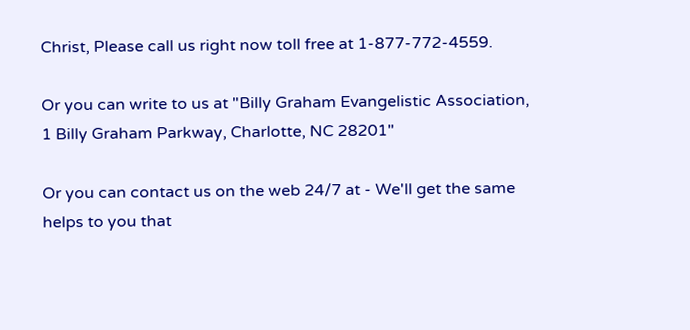Christ, Please call us right now toll free at 1-877-772-4559.

Or you can write to us at "Billy Graham Evangelistic Association, 1 Billy Graham Parkway, Charlotte, NC 28201"

Or you can contact us on the web 24/7 at - We'll get the same helps to you that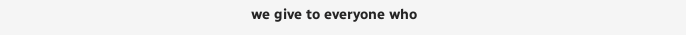we give to everyone who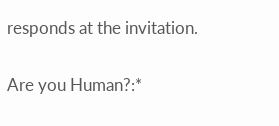responds at the invitation.

Are you Human?:*